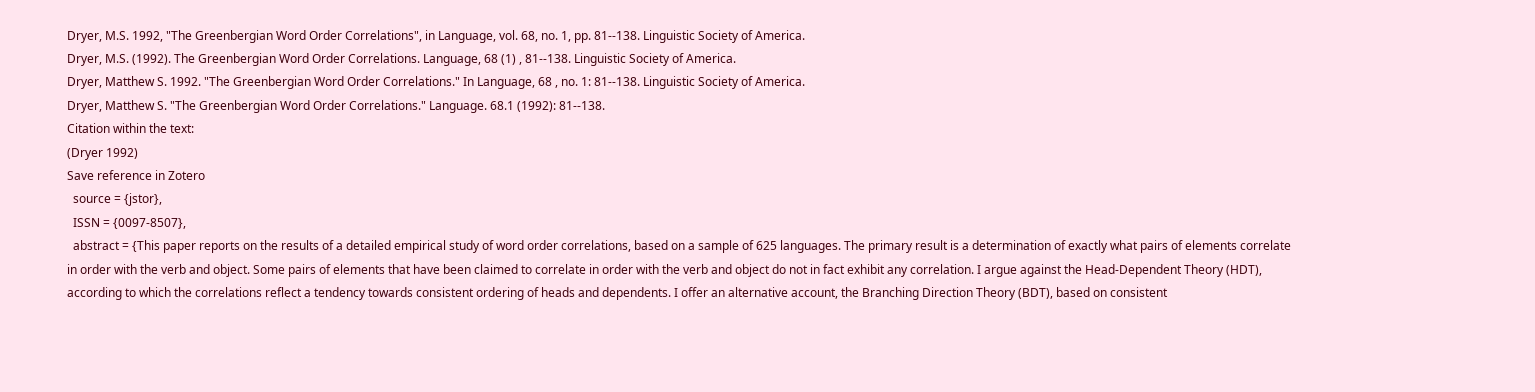Dryer, M.S. 1992, "The Greenbergian Word Order Correlations", in Language, vol. 68, no. 1, pp. 81--138. Linguistic Society of America.
Dryer, M.S. (1992). The Greenbergian Word Order Correlations. Language, 68 (1) , 81--138. Linguistic Society of America.
Dryer, Matthew S. 1992. "The Greenbergian Word Order Correlations." In Language, 68 , no. 1: 81--138. Linguistic Society of America.
Dryer, Matthew S. "The Greenbergian Word Order Correlations." Language. 68.1 (1992): 81--138.
Citation within the text:
(Dryer 1992)
Save reference in Zotero
  source = {jstor},
  ISSN = {0097-8507},
  abstract = {This paper reports on the results of a detailed empirical study of word order correlations, based on a sample of 625 languages. The primary result is a determination of exactly what pairs of elements correlate in order with the verb and object. Some pairs of elements that have been claimed to correlate in order with the verb and object do not in fact exhibit any correlation. I argue against the Head-Dependent Theory (HDT), according to which the correlations reflect a tendency towards consistent ordering of heads and dependents. I offer an alternative account, the Branching Direction Theory (BDT), based on consistent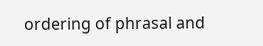ordering of phrasal and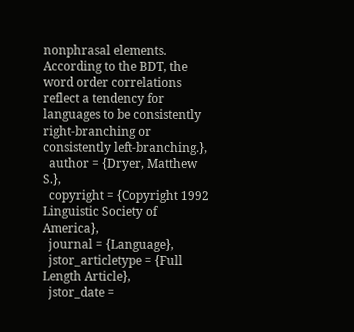nonphrasal elements. According to the BDT, the word order correlations reflect a tendency for languages to be consistently right-branching or consistently left-branching.},
  author = {Dryer, Matthew S.},
  copyright = {Copyright 1992 Linguistic Society of America},
  journal = {Language},
  jstor_articletype = {Full Length Article},
  jstor_date =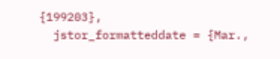{199203},
  jstor_formatteddate = {Mar.,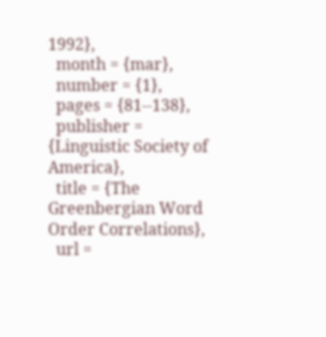1992},
  month = {mar},
  number = {1},
  pages = {81--138},
  publisher = {Linguistic Society of America},
  title = {The Greenbergian Word Order Correlations},
  url =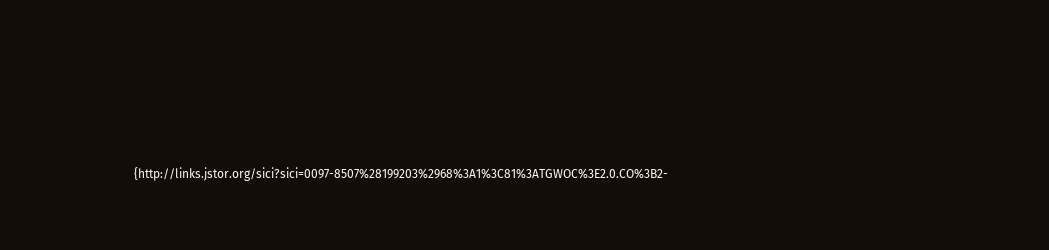{http://links.jstor.org/sici?sici=0097-8507%28199203%2968%3A1%3C81%3ATGWOC%3E2.0.CO%3B2-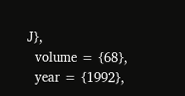J},
  volume = {68},
  year = {1992},